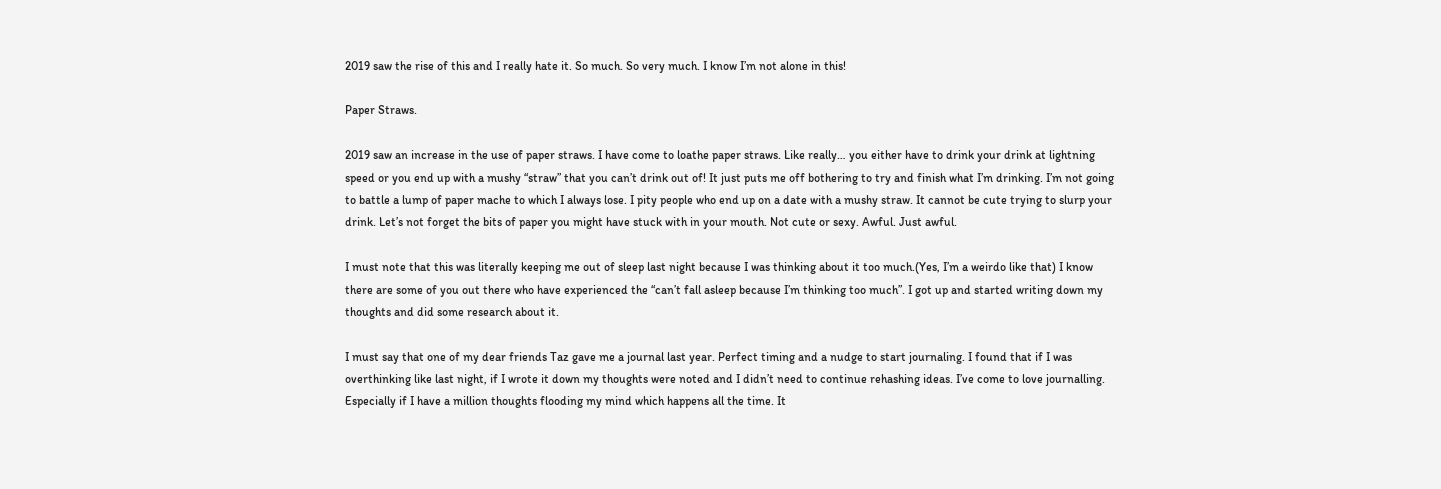2019 saw the rise of this and I really hate it. So much. So very much. I know I’m not alone in this!

Paper Straws.

2019 saw an increase in the use of paper straws. I have come to loathe paper straws. Like really… you either have to drink your drink at lightning speed or you end up with a mushy “straw” that you can’t drink out of! It just puts me off bothering to try and finish what I’m drinking. I’m not going to battle a lump of paper mache to which I always lose. I pity people who end up on a date with a mushy straw. It cannot be cute trying to slurp your drink. Let’s not forget the bits of paper you might have stuck with in your mouth. Not cute or sexy. Awful. Just awful.

I must note that this was literally keeping me out of sleep last night because I was thinking about it too much.(Yes, I’m a weirdo like that) I know there are some of you out there who have experienced the “can’t fall asleep because I’m thinking too much”. I got up and started writing down my thoughts and did some research about it.

I must say that one of my dear friends Taz gave me a journal last year. Perfect timing and a nudge to start journaling. I found that if I was overthinking like last night, if I wrote it down my thoughts were noted and I didn’t need to continue rehashing ideas. I’ve come to love journalling. Especially if I have a million thoughts flooding my mind which happens all the time. It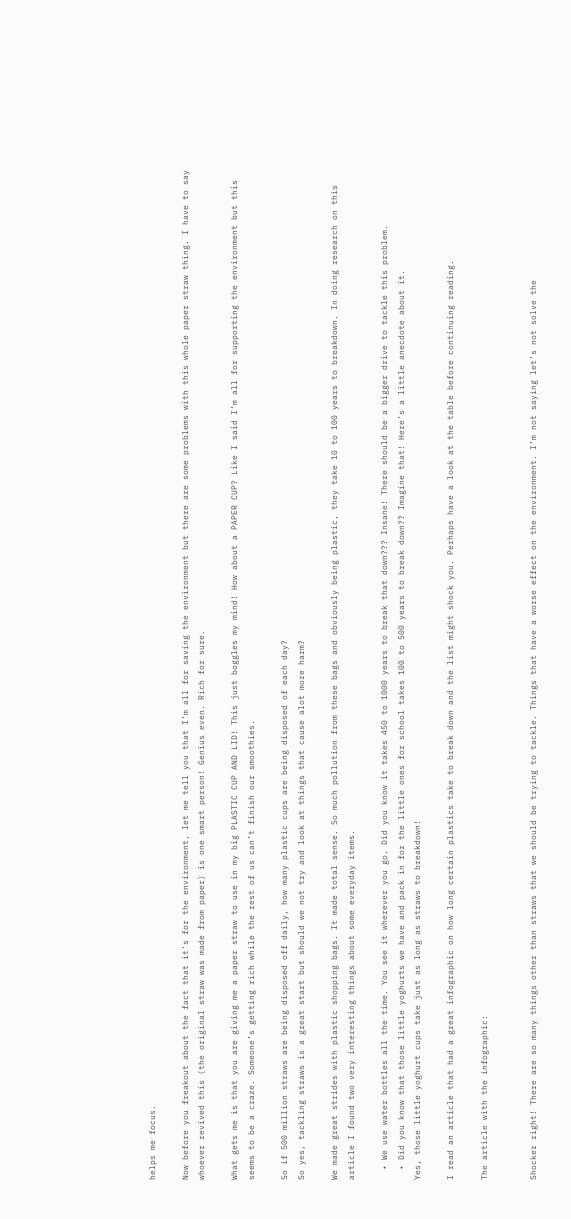helps me focus.

Now before you freakout about the fact that it’s for the environment, let me tell you that I’m all for saving the environment but there are some problems with this whole paper straw thing. I have to say whoever revived this (the original straw was made from paper) is one smart person! Genius even. Rich for sure.

What gets me is that you are giving me a paper straw to use in my big PLASTIC CUP AND LID! This just boggles my mind! How about a PAPER CUP? Like I said I’m all for supporting the environment but this seems to be a craze. Someone’s getting rich while the rest of us can’t finish our smoothies.

So if 500 million straws are being disposed off daily, how many plastic cups are being disposed of each day?
So yes, tackling straws is a great start but should we not try and look at things that cause alot more harm?

We made great strides with plastic shopping bags. It made total sense. So much pollution from these bags and obviously being plastic, they take 10 to 100 years to breakdown. In doing research on this article I found two very interesting things about some everyday items.

  • We use water bottles all the time. You see it wherever you go. Did you know it takes 450 to 1000 years to break that down??? Insane! There should be a bigger drive to tackle this problem.
  • Did you know that those little yoghurts we have and pack in for the little ones for school takes 100 to 500 years to break down?? Imagine that! Here’s a little anecdote about it.
Yes, those little yoghurt cups take just as long as straws to breakdown!

I read an article that had a great infographic on how long certain plastics take to break down and the list might shock you. Perhaps have a look at the table before continuing reading.

The article with the infographic:


Shocker right! There are so many things other than straws that we should be trying to tackle. Things that have a worse effect on the environment. I’m not saying let’s not solve the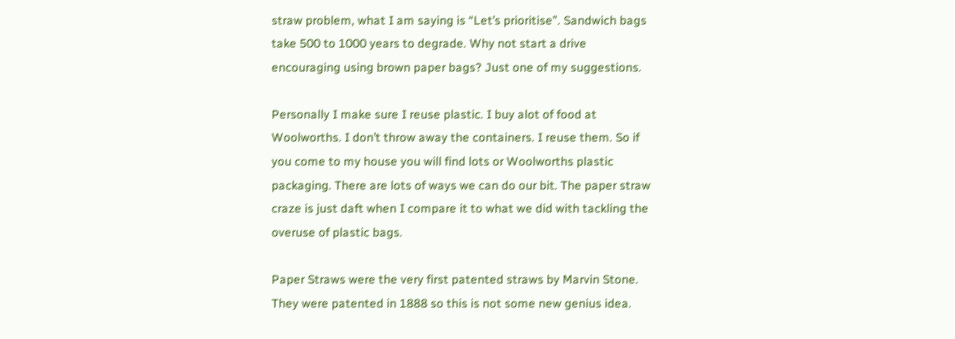straw problem, what I am saying is “Let’s prioritise”. Sandwich bags take 500 to 1000 years to degrade. Why not start a drive encouraging using brown paper bags? Just one of my suggestions.

Personally I make sure I reuse plastic. I buy alot of food at Woolworths. I don’t throw away the containers. I reuse them. So if you come to my house you will find lots or Woolworths plastic packaging. There are lots of ways we can do our bit. The paper straw craze is just daft when I compare it to what we did with tackling the overuse of plastic bags.

Paper Straws were the very first patented straws by Marvin Stone. They were patented in 1888 so this is not some new genius idea.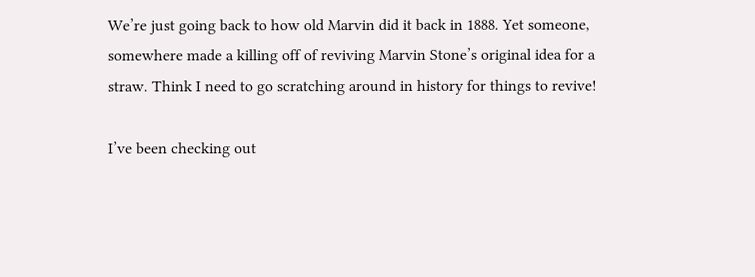We’re just going back to how old Marvin did it back in 1888. Yet someone, somewhere made a killing off of reviving Marvin Stone’s original idea for a straw. Think I need to go scratching around in history for things to revive!

I’ve been checking out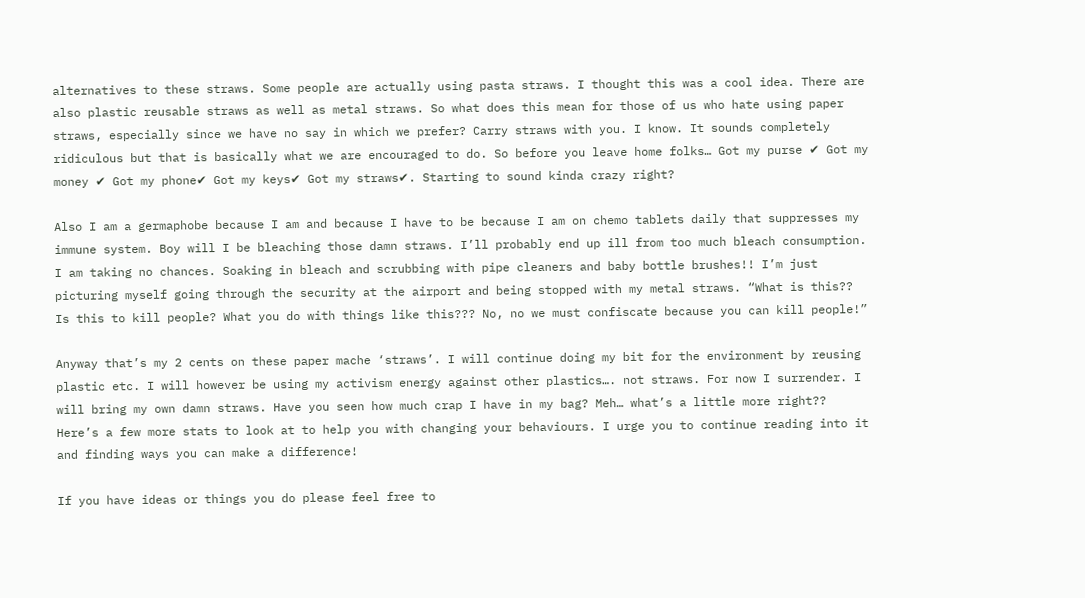alternatives to these straws. Some people are actually using pasta straws. I thought this was a cool idea. There are also plastic reusable straws as well as metal straws. So what does this mean for those of us who hate using paper straws, especially since we have no say in which we prefer? Carry straws with you. I know. It sounds completely ridiculous but that is basically what we are encouraged to do. So before you leave home folks… Got my purse ✔ Got my money ✔ Got my phone✔ Got my keys✔ Got my straws✔. Starting to sound kinda crazy right?

Also I am a germaphobe because I am and because I have to be because I am on chemo tablets daily that suppresses my immune system. Boy will I be bleaching those damn straws. I’ll probably end up ill from too much bleach consumption. I am taking no chances. Soaking in bleach and scrubbing with pipe cleaners and baby bottle brushes!! I’m just picturing myself going through the security at the airport and being stopped with my metal straws. “What is this?? Is this to kill people? What you do with things like this??? No, no we must confiscate because you can kill people!”

Anyway that’s my 2 cents on these paper mache ‘straws’. I will continue doing my bit for the environment by reusing plastic etc. I will however be using my activism energy against other plastics…. not straws. For now I surrender. I will bring my own damn straws. Have you seen how much crap I have in my bag? Meh… what’s a little more right?? Here’s a few more stats to look at to help you with changing your behaviours. I urge you to continue reading into it and finding ways you can make a difference!

If you have ideas or things you do please feel free to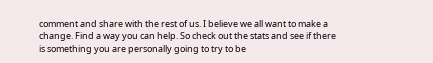comment and share with the rest of us. I believe we all want to make a change. Find a way you can help. So check out the stats and see if there is something you are personally going to try to be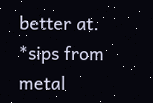better at. *sips from metal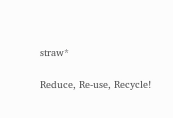straw*

Reduce, Re-use, Recycle!